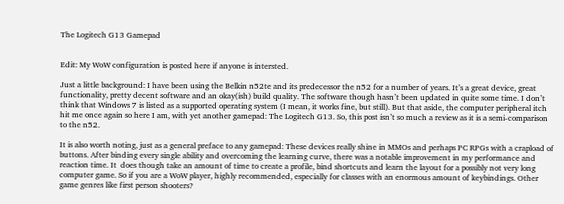The Logitech G13 Gamepad


Edit: My WoW configuration is posted here if anyone is intersted.

Just a little background: I have been using the Belkin n52te and its predecessor the n52 for a number of years. It’s a great device, great functionality, pretty decent software and an okay(ish) build quality. The software though hasn’t been updated in quite some time. I don’t think that Windows 7 is listed as a supported operating system (I mean, it works fine, but still). But that aside, the computer peripheral itch hit me once again so here I am, with yet another gamepad: The Logitech G13. So, this post isn’t so much a review as it is a semi-comparison to the n52.

It is also worth noting, just as a general preface to any gamepad: These devices really shine in MMOs and perhaps PC RPGs with a crapload of buttons. After binding every single ability and overcoming the learning curve, there was a notable improvement in my performance and reaction time. It  does though take an amount of time to create a profile, bind shortcuts and learn the layout for a possibly not very long computer game. So if you are a WoW player, highly recommended, especially for classes with an enormous amount of keybindings. Other game genres like first person shooters?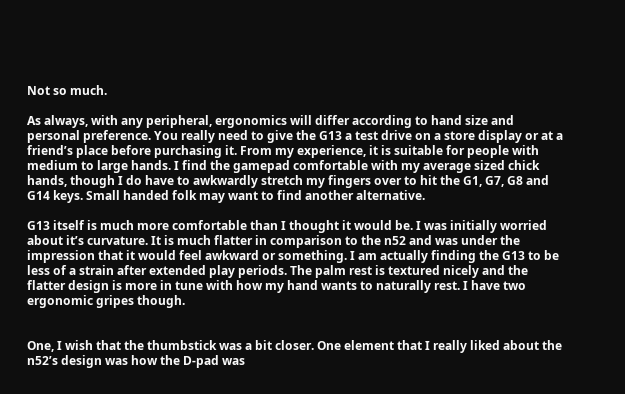Not so much.

As always, with any peripheral, ergonomics will differ according to hand size and personal preference. You really need to give the G13 a test drive on a store display or at a friend’s place before purchasing it. From my experience, it is suitable for people with medium to large hands. I find the gamepad comfortable with my average sized chick hands, though I do have to awkwardly stretch my fingers over to hit the G1, G7, G8 and G14 keys. Small handed folk may want to find another alternative.

G13 itself is much more comfortable than I thought it would be. I was initially worried about it’s curvature. It is much flatter in comparison to the n52 and was under the impression that it would feel awkward or something. I am actually finding the G13 to be less of a strain after extended play periods. The palm rest is textured nicely and the flatter design is more in tune with how my hand wants to naturally rest. I have two ergonomic gripes though.


One, I wish that the thumbstick was a bit closer. One element that I really liked about the n52’s design was how the D-pad was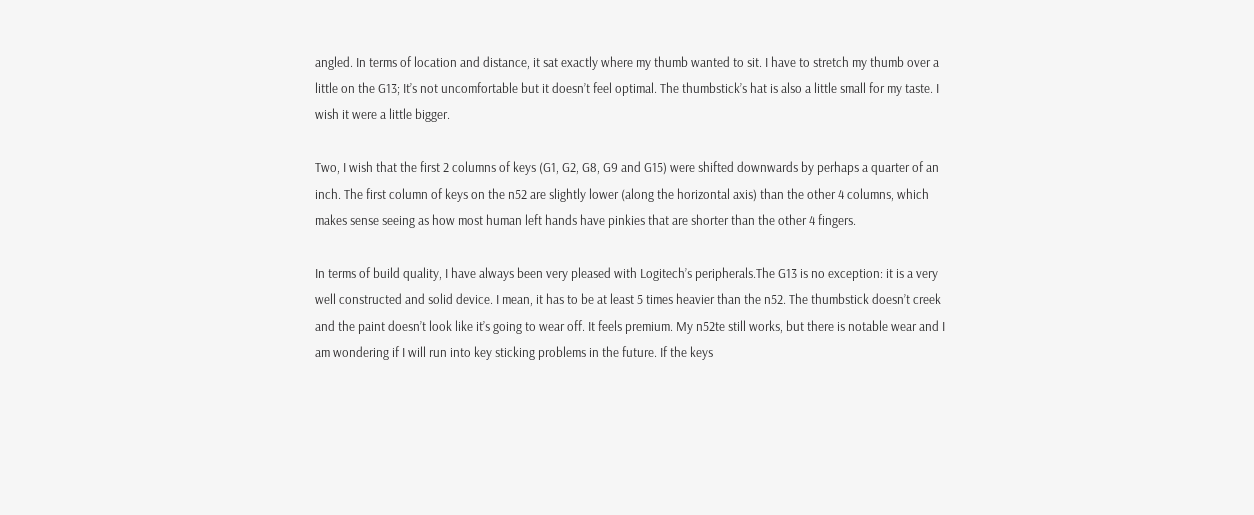angled. In terms of location and distance, it sat exactly where my thumb wanted to sit. I have to stretch my thumb over a little on the G13; It’s not uncomfortable but it doesn’t feel optimal. The thumbstick’s hat is also a little small for my taste. I wish it were a little bigger.

Two, I wish that the first 2 columns of keys (G1, G2, G8, G9 and G15) were shifted downwards by perhaps a quarter of an inch. The first column of keys on the n52 are slightly lower (along the horizontal axis) than the other 4 columns, which makes sense seeing as how most human left hands have pinkies that are shorter than the other 4 fingers.

In terms of build quality, I have always been very pleased with Logitech’s peripherals.The G13 is no exception: it is a very well constructed and solid device. I mean, it has to be at least 5 times heavier than the n52. The thumbstick doesn’t creek and the paint doesn’t look like it’s going to wear off. It feels premium. My n52te still works, but there is notable wear and I am wondering if I will run into key sticking problems in the future. If the keys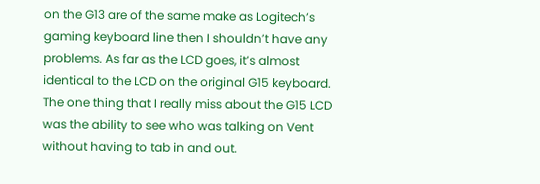on the G13 are of the same make as Logitech’s gaming keyboard line then I shouldn’t have any problems. As far as the LCD goes, it’s almost identical to the LCD on the original G15 keyboard. The one thing that I really miss about the G15 LCD was the ability to see who was talking on Vent without having to tab in and out.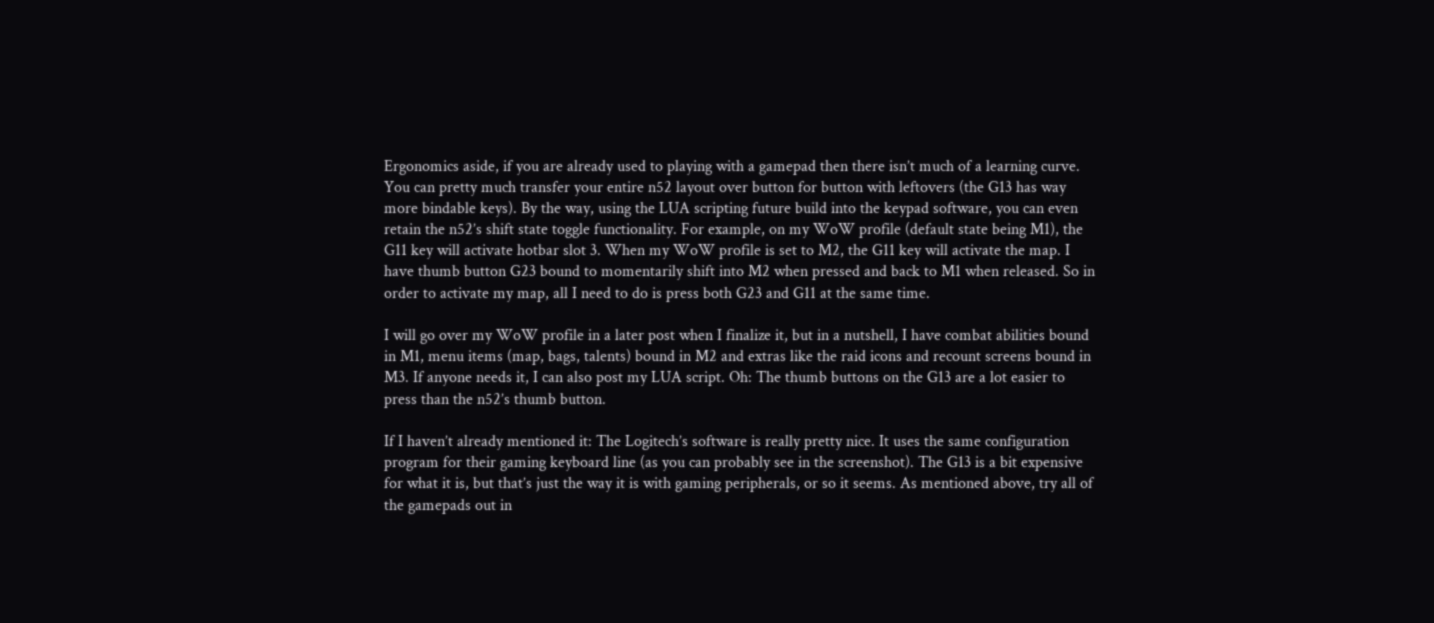Ergonomics aside, if you are already used to playing with a gamepad then there isn’t much of a learning curve. You can pretty much transfer your entire n52 layout over button for button with leftovers (the G13 has way more bindable keys). By the way, using the LUA scripting future build into the keypad software, you can even retain the n52’s shift state toggle functionality. For example, on my WoW profile (default state being M1), the G11 key will activate hotbar slot 3. When my WoW profile is set to M2, the G11 key will activate the map. I have thumb button G23 bound to momentarily shift into M2 when pressed and back to M1 when released. So in order to activate my map, all I need to do is press both G23 and G11 at the same time.

I will go over my WoW profile in a later post when I finalize it, but in a nutshell, I have combat abilities bound in M1, menu items (map, bags, talents) bound in M2 and extras like the raid icons and recount screens bound in M3. If anyone needs it, I can also post my LUA script. Oh: The thumb buttons on the G13 are a lot easier to press than the n52’s thumb button.

If I haven’t already mentioned it: The Logitech’s software is really pretty nice. It uses the same configuration program for their gaming keyboard line (as you can probably see in the screenshot). The G13 is a bit expensive for what it is, but that’s just the way it is with gaming peripherals, or so it seems. As mentioned above, try all of the gamepads out in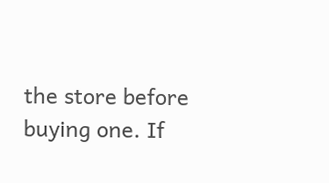the store before buying one. If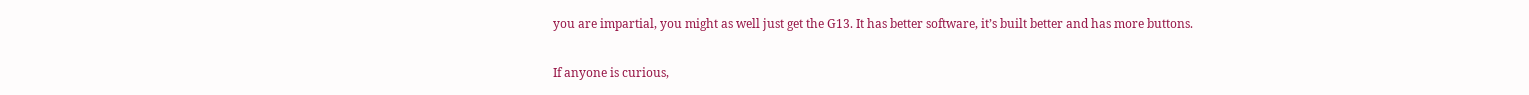you are impartial, you might as well just get the G13. It has better software, it’s built better and has more buttons.

If anyone is curious,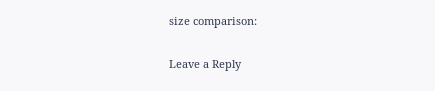size comparison:

Leave a Reply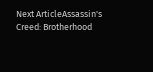Next ArticleAssassin's Creed: Brotherhood